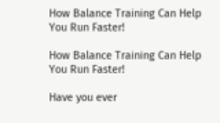How Balance Training Can Help You Run Faster!

How Balance Training Can Help You Run Faster!

Have you ever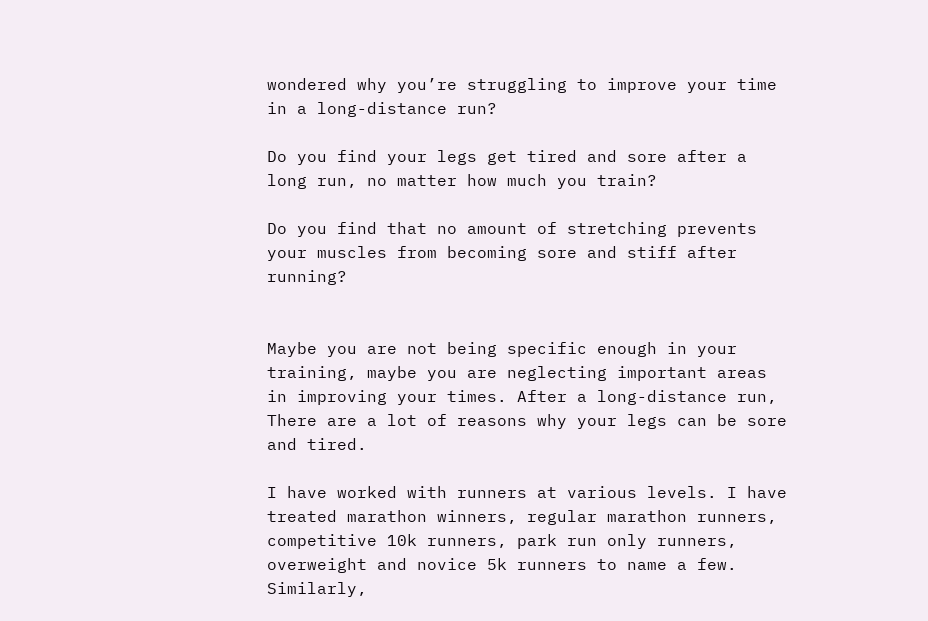wondered why you’re struggling to improve your time in a long-distance run?

Do you find your legs get tired and sore after a long run, no matter how much you train?

Do you find that no amount of stretching prevents your muscles from becoming sore and stiff after running?


Maybe you are not being specific enough in your training, maybe you are neglecting important areas in improving your times. After a long-distance run, There are a lot of reasons why your legs can be sore and tired.

I have worked with runners at various levels. I have treated marathon winners, regular marathon runners, competitive 10k runners, park run only runners, overweight and novice 5k runners to name a few. Similarly,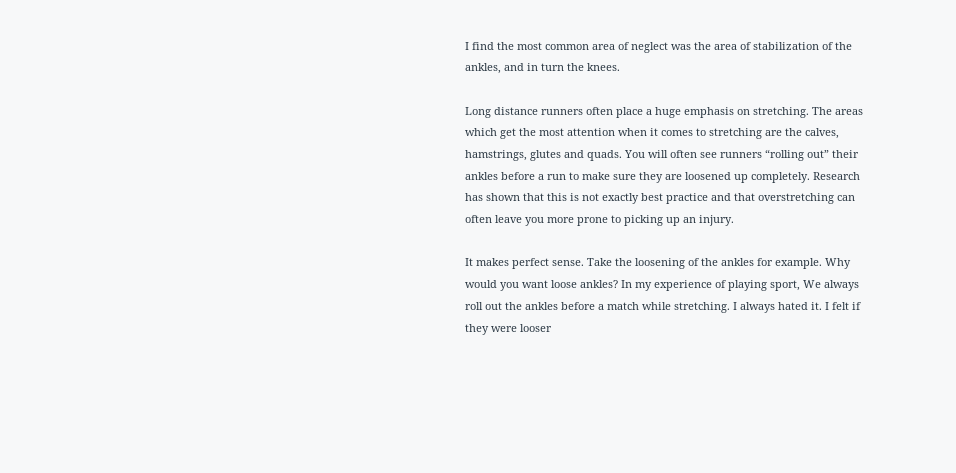I find the most common area of neglect was the area of stabilization of the ankles, and in turn the knees.

Long distance runners often place a huge emphasis on stretching. The areas which get the most attention when it comes to stretching are the calves, hamstrings, glutes and quads. You will often see runners “rolling out” their ankles before a run to make sure they are loosened up completely. Research has shown that this is not exactly best practice and that overstretching can often leave you more prone to picking up an injury.

It makes perfect sense. Take the loosening of the ankles for example. Why would you want loose ankles? In my experience of playing sport, We always roll out the ankles before a match while stretching. I always hated it. I felt if they were looser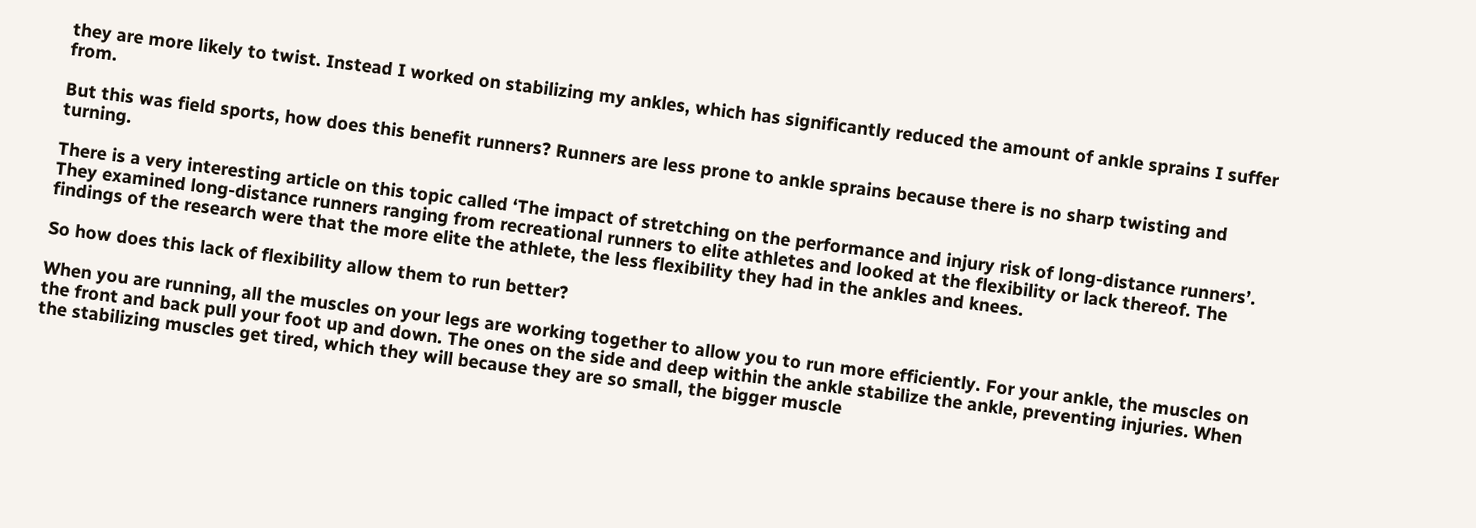they are more likely to twist. Instead I worked on stabilizing my ankles, which has significantly reduced the amount of ankle sprains I suffer from.

But this was field sports, how does this benefit runners? Runners are less prone to ankle sprains because there is no sharp twisting and turning.

There is a very interesting article on this topic called ‘The impact of stretching on the performance and injury risk of long-distance runners’. They examined long-distance runners ranging from recreational runners to elite athletes and looked at the flexibility or lack thereof. The findings of the research were that the more elite the athlete, the less flexibility they had in the ankles and knees.

So how does this lack of flexibility allow them to run better?

When you are running, all the muscles on your legs are working together to allow you to run more efficiently. For your ankle, the muscles on the front and back pull your foot up and down. The ones on the side and deep within the ankle stabilize the ankle, preventing injuries. When the stabilizing muscles get tired, which they will because they are so small, the bigger muscle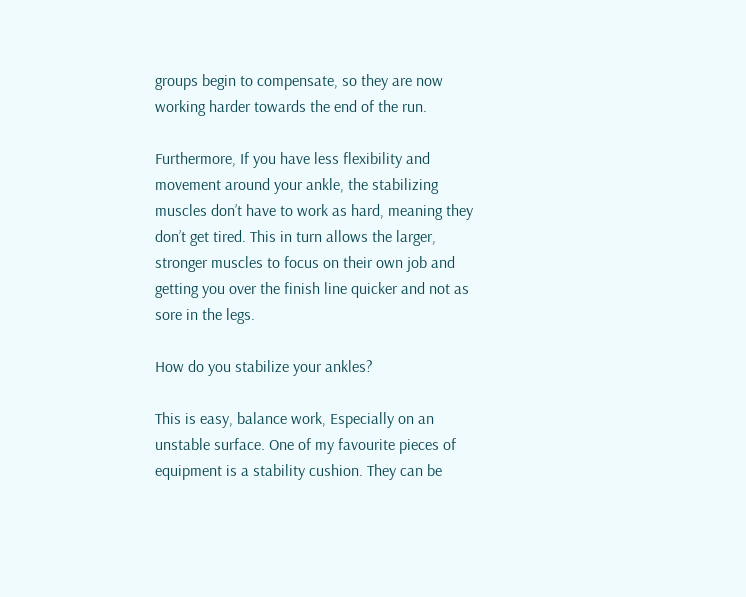groups begin to compensate, so they are now working harder towards the end of the run.

Furthermore, If you have less flexibility and movement around your ankle, the stabilizing muscles don’t have to work as hard, meaning they don’t get tired. This in turn allows the larger, stronger muscles to focus on their own job and getting you over the finish line quicker and not as sore in the legs.

How do you stabilize your ankles?

This is easy, balance work, Especially on an unstable surface. One of my favourite pieces of equipment is a stability cushion. They can be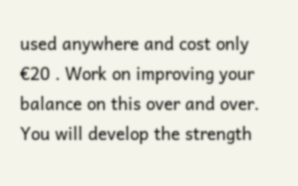used anywhere and cost only €20 . Work on improving your balance on this over and over. You will develop the strength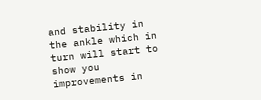and stability in the ankle which in turn will start to show you improvements in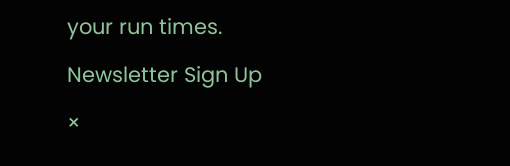your run times.

Newsletter Sign Up

×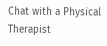Chat with a Physical Therapist